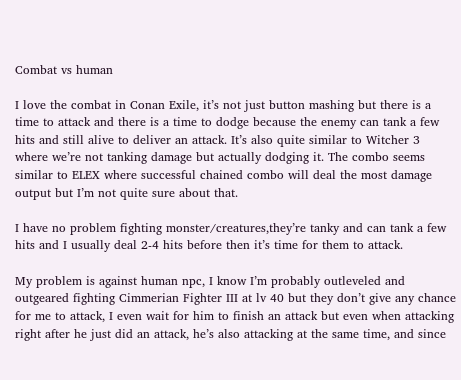Combat vs human

I love the combat in Conan Exile, it’s not just button mashing but there is a time to attack and there is a time to dodge because the enemy can tank a few hits and still alive to deliver an attack. It’s also quite similar to Witcher 3 where we’re not tanking damage but actually dodging it. The combo seems similar to ELEX where successful chained combo will deal the most damage output but I’m not quite sure about that.

I have no problem fighting monster/creatures,they’re tanky and can tank a few hits and I usually deal 2-4 hits before then it’s time for them to attack.

My problem is against human npc, I know I’m probably outleveled and outgeared fighting Cimmerian Fighter III at lv 40 but they don’t give any chance for me to attack, I even wait for him to finish an attack but even when attacking right after he just did an attack, he’s also attacking at the same time, and since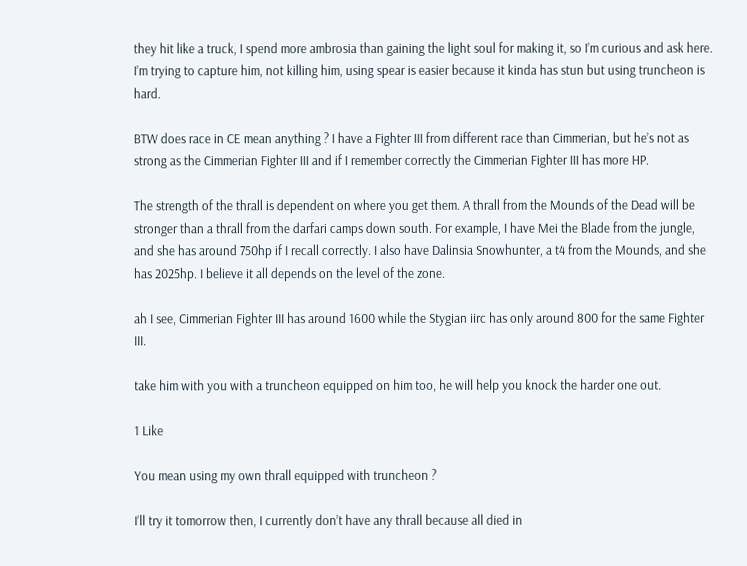they hit like a truck, I spend more ambrosia than gaining the light soul for making it, so I’m curious and ask here. I’m trying to capture him, not killing him, using spear is easier because it kinda has stun but using truncheon is hard.

BTW does race in CE mean anything ? I have a Fighter III from different race than Cimmerian, but he’s not as strong as the Cimmerian Fighter III and if I remember correctly the Cimmerian Fighter III has more HP.

The strength of the thrall is dependent on where you get them. A thrall from the Mounds of the Dead will be stronger than a thrall from the darfari camps down south. For example, I have Mei the Blade from the jungle, and she has around 750hp if I recall correctly. I also have Dalinsia Snowhunter, a t4 from the Mounds, and she has 2025hp. I believe it all depends on the level of the zone.

ah I see, Cimmerian Fighter III has around 1600 while the Stygian iirc has only around 800 for the same Fighter III.

take him with you with a truncheon equipped on him too, he will help you knock the harder one out.

1 Like

You mean using my own thrall equipped with truncheon ?

I’ll try it tomorrow then, I currently don’t have any thrall because all died in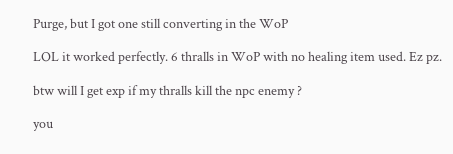Purge, but I got one still converting in the WoP

LOL it worked perfectly. 6 thralls in WoP with no healing item used. Ez pz.

btw will I get exp if my thralls kill the npc enemy ?

you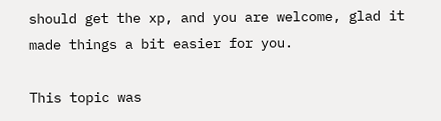should get the xp, and you are welcome, glad it made things a bit easier for you.

This topic was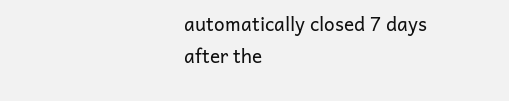automatically closed 7 days after the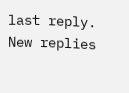last reply. New replies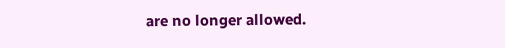are no longer allowed.